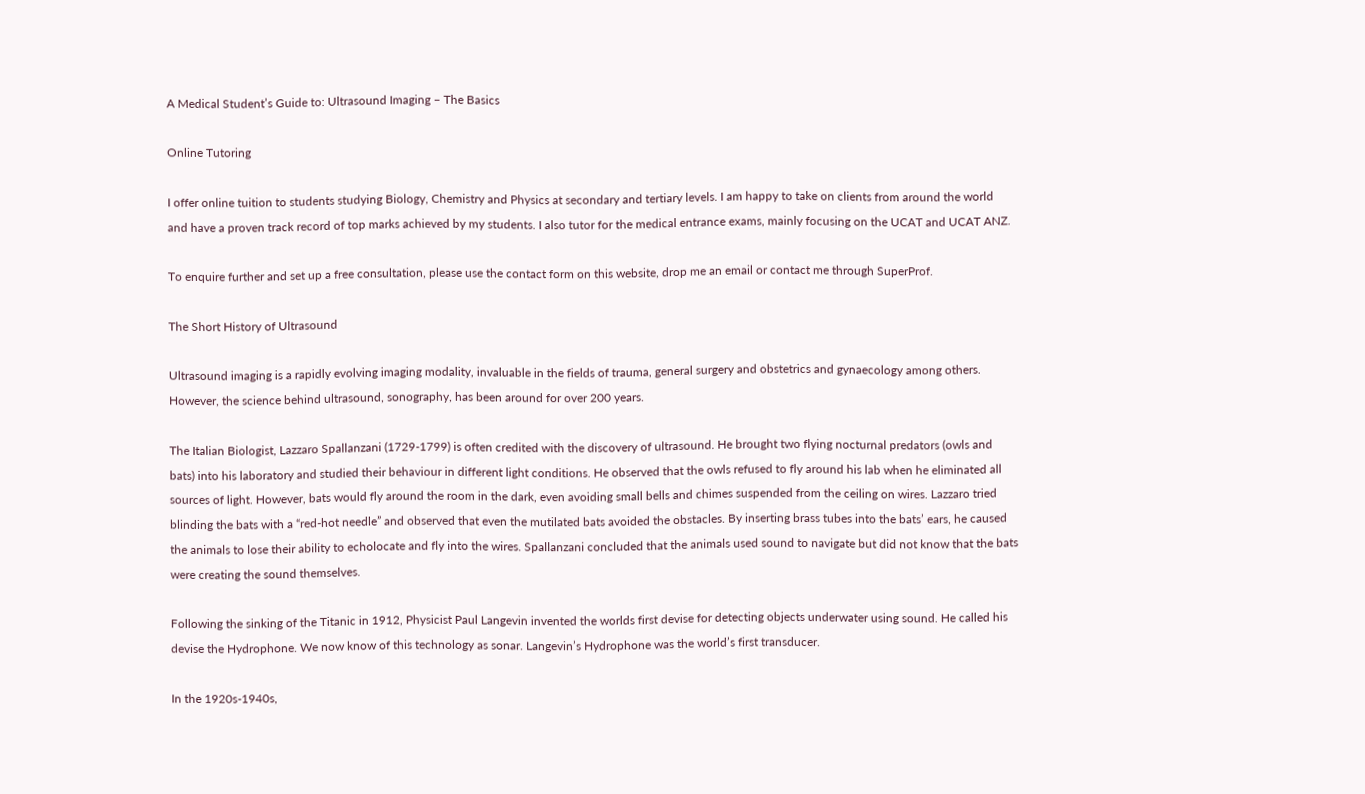A Medical Student’s Guide to: Ultrasound Imaging – The Basics

Online Tutoring

I offer online tuition to students studying Biology, Chemistry and Physics at secondary and tertiary levels. I am happy to take on clients from around the world and have a proven track record of top marks achieved by my students. I also tutor for the medical entrance exams, mainly focusing on the UCAT and UCAT ANZ.

To enquire further and set up a free consultation, please use the contact form on this website, drop me an email or contact me through SuperProf.

The Short History of Ultrasound

Ultrasound imaging is a rapidly evolving imaging modality, invaluable in the fields of trauma, general surgery and obstetrics and gynaecology among others. However, the science behind ultrasound, sonography, has been around for over 200 years.

The Italian Biologist, Lazzaro Spallanzani (1729-1799) is often credited with the discovery of ultrasound. He brought two flying nocturnal predators (owls and bats) into his laboratory and studied their behaviour in different light conditions. He observed that the owls refused to fly around his lab when he eliminated all sources of light. However, bats would fly around the room in the dark, even avoiding small bells and chimes suspended from the ceiling on wires. Lazzaro tried blinding the bats with a “red-hot needle” and observed that even the mutilated bats avoided the obstacles. By inserting brass tubes into the bats’ ears, he caused the animals to lose their ability to echolocate and fly into the wires. Spallanzani concluded that the animals used sound to navigate but did not know that the bats were creating the sound themselves.

Following the sinking of the Titanic in 1912, Physicist Paul Langevin invented the worlds first devise for detecting objects underwater using sound. He called his devise the Hydrophone. We now know of this technology as sonar. Langevin’s Hydrophone was the world’s first transducer.

In the 1920s-1940s,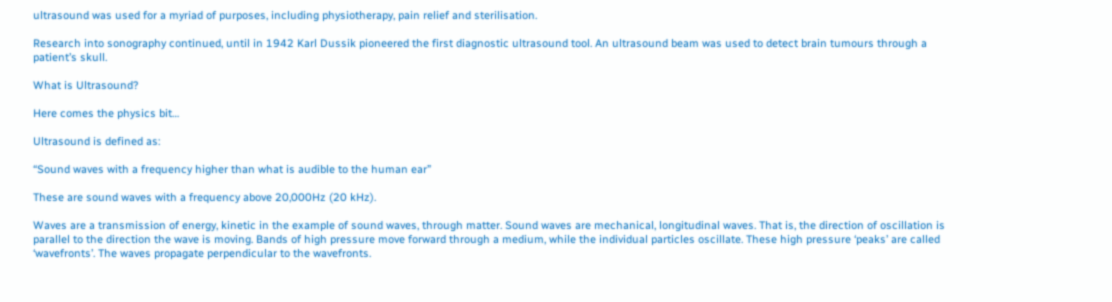ultrasound was used for a myriad of purposes, including physiotherapy, pain relief and sterilisation.

Research into sonography continued, until in 1942 Karl Dussik pioneered the first diagnostic ultrasound tool. An ultrasound beam was used to detect brain tumours through a patient’s skull.

What is Ultrasound?

Here comes the physics bit…

Ultrasound is defined as:

“Sound waves with a frequency higher than what is audible to the human ear”

These are sound waves with a frequency above 20,000Hz (20 kHz).

Waves are a transmission of energy, kinetic in the example of sound waves, through matter. Sound waves are mechanical, longitudinal waves. That is, the direction of oscillation is parallel to the direction the wave is moving. Bands of high pressure move forward through a medium, while the individual particles oscillate. These high pressure ‘peaks’ are called ‘wavefronts’. The waves propagate perpendicular to the wavefronts.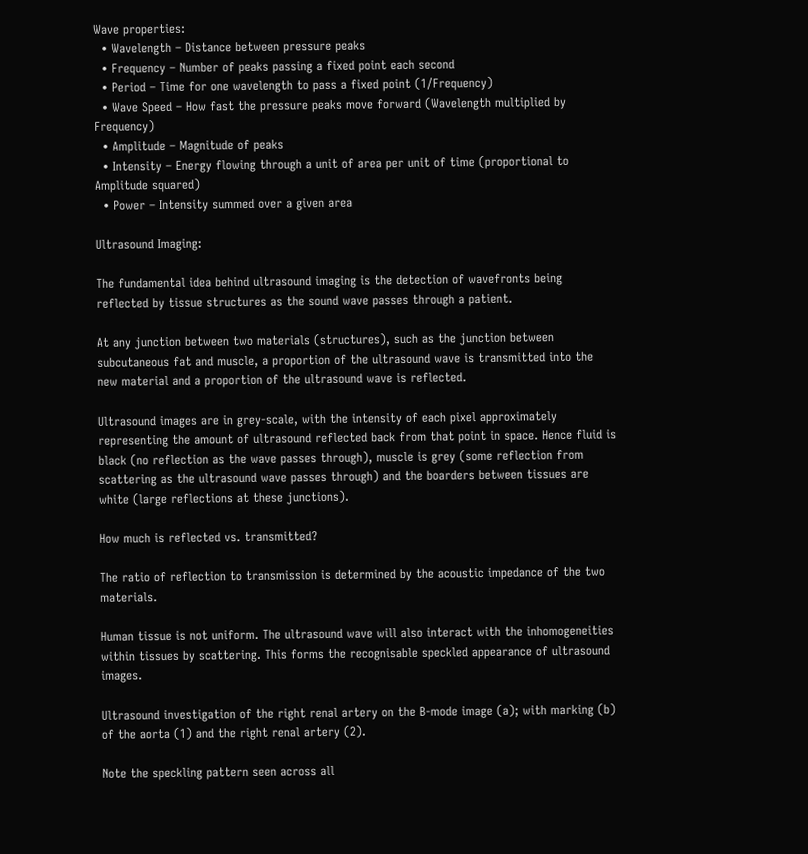Wave properties:
  • Wavelength – Distance between pressure peaks
  • Frequency – Number of peaks passing a fixed point each second
  • Period – Time for one wavelength to pass a fixed point (1/Frequency)
  • Wave Speed – How fast the pressure peaks move forward (Wavelength multiplied by Frequency)
  • Amplitude – Magnitude of peaks
  • Intensity – Energy flowing through a unit of area per unit of time (proportional to Amplitude squared)
  • Power – Intensity summed over a given area

Ultrasound Imaging:

The fundamental idea behind ultrasound imaging is the detection of wavefronts being reflected by tissue structures as the sound wave passes through a patient.

At any junction between two materials (structures), such as the junction between subcutaneous fat and muscle, a proportion of the ultrasound wave is transmitted into the new material and a proportion of the ultrasound wave is reflected.

Ultrasound images are in grey-scale, with the intensity of each pixel approximately representing the amount of ultrasound reflected back from that point in space. Hence fluid is black (no reflection as the wave passes through), muscle is grey (some reflection from scattering as the ultrasound wave passes through) and the boarders between tissues are white (large reflections at these junctions).

How much is reflected vs. transmitted?

The ratio of reflection to transmission is determined by the acoustic impedance of the two materials.

Human tissue is not uniform. The ultrasound wave will also interact with the inhomogeneities within tissues by scattering. This forms the recognisable speckled appearance of ultrasound images.

Ultrasound investigation of the right renal artery on the B-mode image (a); with marking (b) of the aorta (1) and the right renal artery (2).

Note the speckling pattern seen across all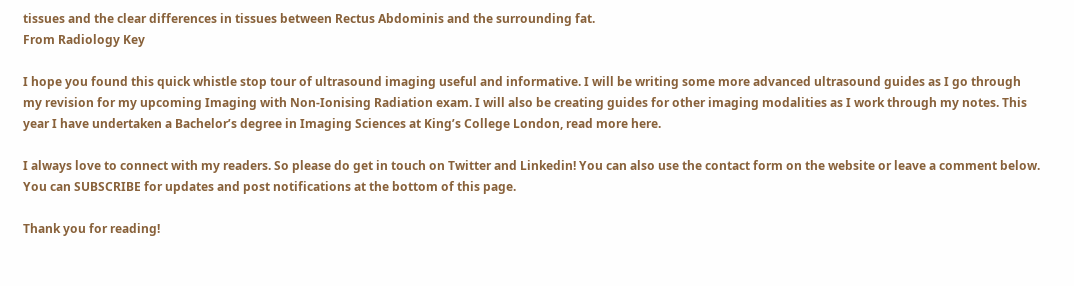tissues and the clear differences in tissues between Rectus Abdominis and the surrounding fat.
From Radiology Key

I hope you found this quick whistle stop tour of ultrasound imaging useful and informative. I will be writing some more advanced ultrasound guides as I go through my revision for my upcoming Imaging with Non-Ionising Radiation exam. I will also be creating guides for other imaging modalities as I work through my notes. This year I have undertaken a Bachelor’s degree in Imaging Sciences at King’s College London, read more here.

I always love to connect with my readers. So please do get in touch on Twitter and Linkedin! You can also use the contact form on the website or leave a comment below. You can SUBSCRIBE for updates and post notifications at the bottom of this page.

Thank you for reading!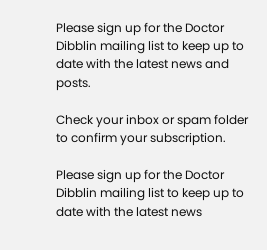Please sign up for the Doctor Dibblin mailing list to keep up to date with the latest news and posts.

Check your inbox or spam folder to confirm your subscription.

Please sign up for the Doctor Dibblin mailing list to keep up to date with the latest news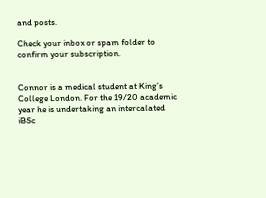and posts.

Check your inbox or spam folder to confirm your subscription.


Connor is a medical student at King’s College London. For the 19/20 academic year he is undertaking an intercalated iBSc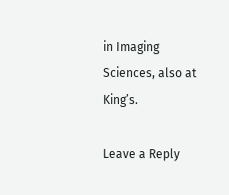in Imaging Sciences, also at King’s.

Leave a Reply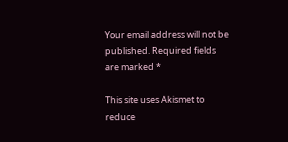Your email address will not be published. Required fields are marked *

This site uses Akismet to reduce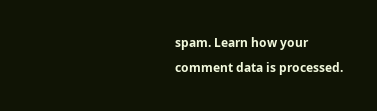spam. Learn how your comment data is processed.